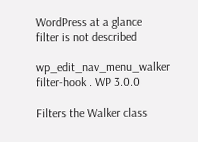WordPress at a glance
filter is not described

wp_edit_nav_menu_walker filter-hook . WP 3.0.0

Filters the Walker class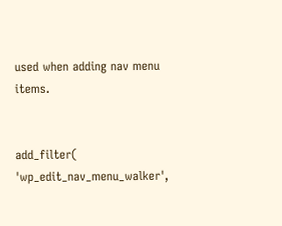used when adding nav menu items.


add_filter( 'wp_edit_nav_menu_walker',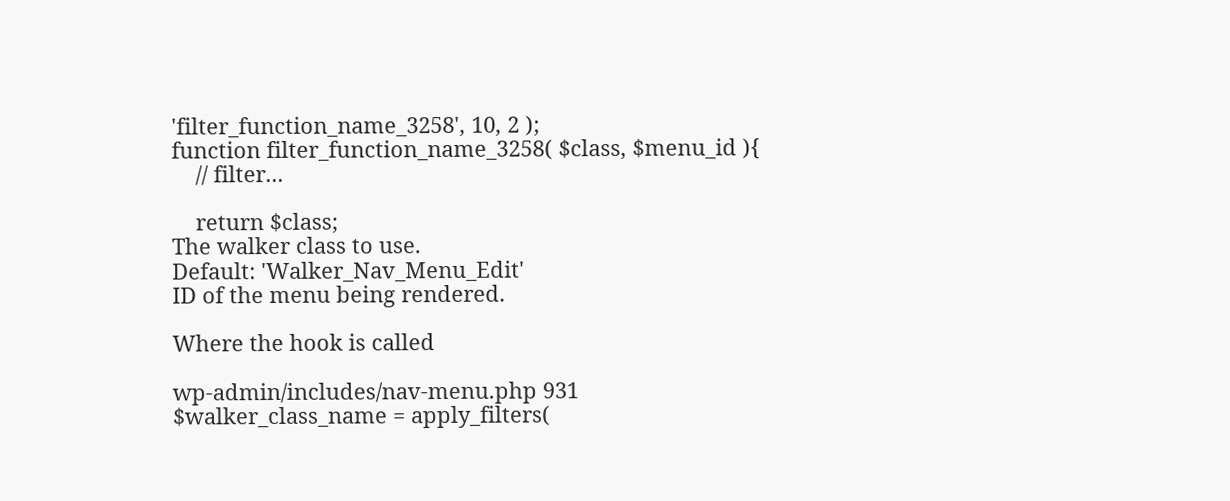'filter_function_name_3258', 10, 2 );
function filter_function_name_3258( $class, $menu_id ){
    // filter...

    return $class;
The walker class to use.
Default: 'Walker_Nav_Menu_Edit'
ID of the menu being rendered.

Where the hook is called

wp-admin/includes/nav-menu.php 931
$walker_class_name = apply_filters(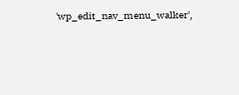'wp_edit_nav_menu_walker',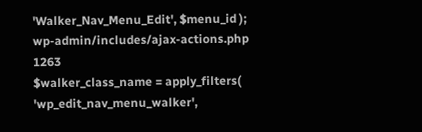'Walker_Nav_Menu_Edit', $menu_id );
wp-admin/includes/ajax-actions.php 1263
$walker_class_name = apply_filters( 'wp_edit_nav_menu_walker',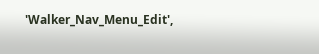'Walker_Nav_Menu_Edit',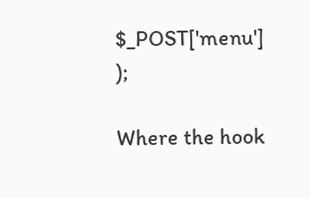$_POST['menu'] );

Where the hook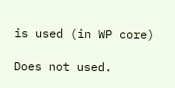is used (in WP core)

Does not used.